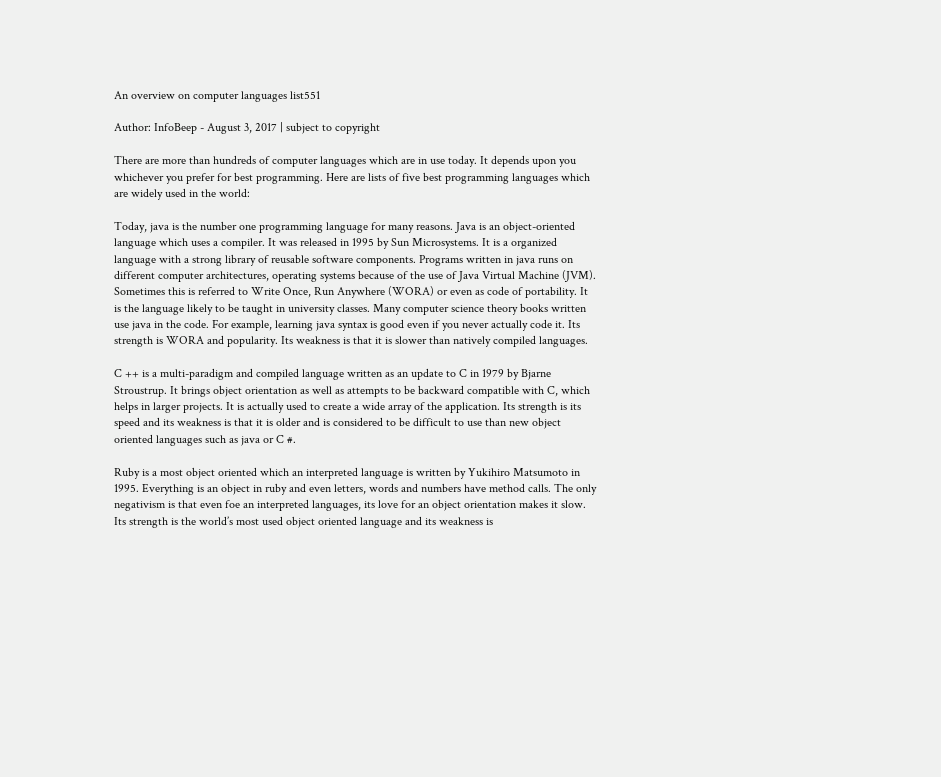An overview on computer languages list551

Author: InfoBeep - August 3, 2017 | subject to copyright

There are more than hundreds of computer languages which are in use today. It depends upon you whichever you prefer for best programming. Here are lists of five best programming languages which are widely used in the world:

Today, java is the number one programming language for many reasons. Java is an object-oriented language which uses a compiler. It was released in 1995 by Sun Microsystems. It is a organized language with a strong library of reusable software components. Programs written in java runs on different computer architectures, operating systems because of the use of Java Virtual Machine (JVM). Sometimes this is referred to Write Once, Run Anywhere (WORA) or even as code of portability. It is the language likely to be taught in university classes. Many computer science theory books written use java in the code. For example, learning java syntax is good even if you never actually code it. Its strength is WORA and popularity. Its weakness is that it is slower than natively compiled languages.

C ++ is a multi-paradigm and compiled language written as an update to C in 1979 by Bjarne Stroustrup. It brings object orientation as well as attempts to be backward compatible with C, which helps in larger projects. It is actually used to create a wide array of the application. Its strength is its speed and its weakness is that it is older and is considered to be difficult to use than new object oriented languages such as java or C #.

Ruby is a most object oriented which an interpreted language is written by Yukihiro Matsumoto in 1995. Everything is an object in ruby and even letters, words and numbers have method calls. The only negativism is that even foe an interpreted languages, its love for an object orientation makes it slow. Its strength is the world’s most used object oriented language and its weakness is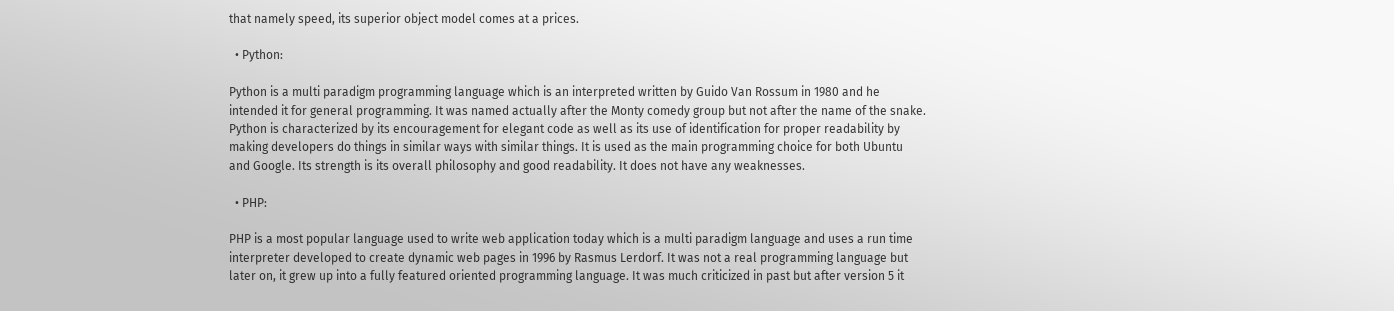that namely speed, its superior object model comes at a prices.

  • Python:

Python is a multi paradigm programming language which is an interpreted written by Guido Van Rossum in 1980 and he intended it for general programming. It was named actually after the Monty comedy group but not after the name of the snake. Python is characterized by its encouragement for elegant code as well as its use of identification for proper readability by making developers do things in similar ways with similar things. It is used as the main programming choice for both Ubuntu and Google. Its strength is its overall philosophy and good readability. It does not have any weaknesses.

  • PHP:

PHP is a most popular language used to write web application today which is a multi paradigm language and uses a run time interpreter developed to create dynamic web pages in 1996 by Rasmus Lerdorf. It was not a real programming language but later on, it grew up into a fully featured oriented programming language. It was much criticized in past but after version 5 it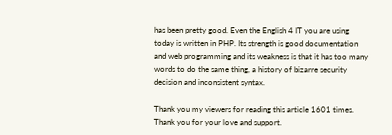has been pretty good. Even the English 4 IT you are using today is written in PHP. Its strength is good documentation and web programming and its weakness is that it has too many words to do the same thing, a history of bizarre security decision and inconsistent syntax.

Thank you my viewers for reading this article 1601 times. Thank you for your love and support.